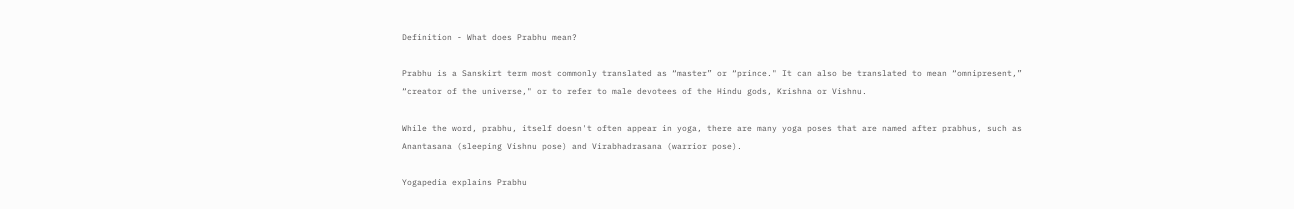Definition - What does Prabhu mean?

Prabhu is a Sanskirt term most commonly translated as “master” or “prince." It can also be translated to mean “omnipresent,” “creator of the universe," or to refer to male devotees of the Hindu gods, Krishna or Vishnu.

While the word, prabhu, itself doesn't often appear in yoga, there are many yoga poses that are named after prabhus, such as Anantasana (sleeping Vishnu pose) and Virabhadrasana (warrior pose).

Yogapedia explains Prabhu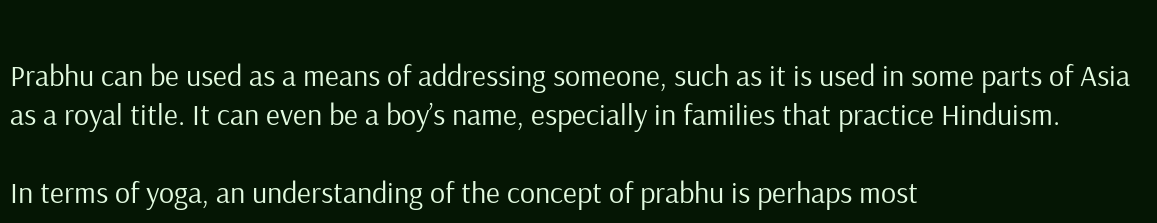Prabhu can be used as a means of addressing someone, such as it is used in some parts of Asia as a royal title. It can even be a boy’s name, especially in families that practice Hinduism.

In terms of yoga, an understanding of the concept of prabhu is perhaps most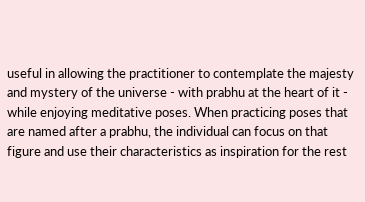useful in allowing the practitioner to contemplate the majesty and mystery of the universe - with prabhu at the heart of it - while enjoying meditative poses. When practicing poses that are named after a prabhu, the individual can focus on that figure and use their characteristics as inspiration for the rest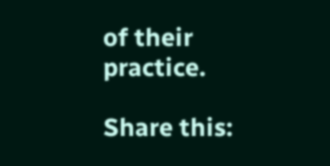of their practice.

Share this: